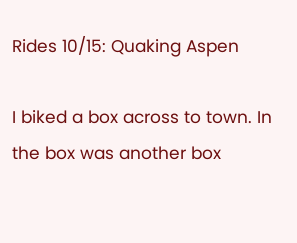Rides 10/15: Quaking Aspen

I biked a box across to town. In the box was another box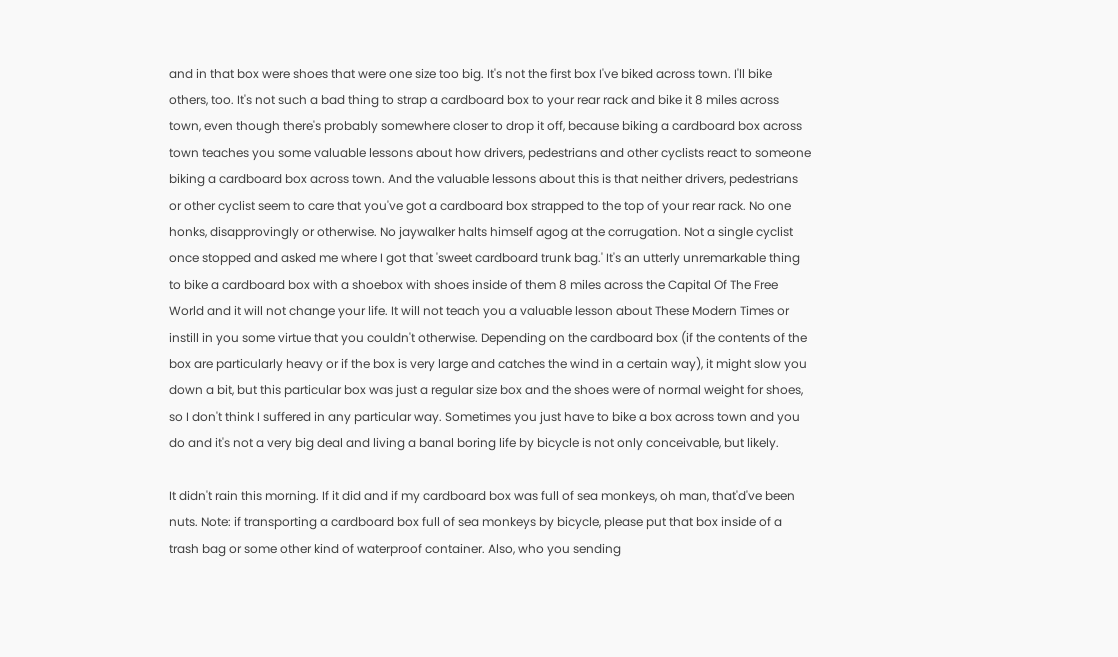and in that box were shoes that were one size too big. It's not the first box I've biked across town. I'll bike others, too. It's not such a bad thing to strap a cardboard box to your rear rack and bike it 8 miles across town, even though there's probably somewhere closer to drop it off, because biking a cardboard box across town teaches you some valuable lessons about how drivers, pedestrians and other cyclists react to someone biking a cardboard box across town. And the valuable lessons about this is that neither drivers, pedestrians or other cyclist seem to care that you've got a cardboard box strapped to the top of your rear rack. No one honks, disapprovingly or otherwise. No jaywalker halts himself agog at the corrugation. Not a single cyclist once stopped and asked me where I got that 'sweet cardboard trunk bag.' It's an utterly unremarkable thing to bike a cardboard box with a shoebox with shoes inside of them 8 miles across the Capital Of The Free World and it will not change your life. It will not teach you a valuable lesson about These Modern Times or instill in you some virtue that you couldn't otherwise. Depending on the cardboard box (if the contents of the box are particularly heavy or if the box is very large and catches the wind in a certain way), it might slow you down a bit, but this particular box was just a regular size box and the shoes were of normal weight for shoes, so I don't think I suffered in any particular way. Sometimes you just have to bike a box across town and you do and it's not a very big deal and living a banal boring life by bicycle is not only conceivable, but likely.

It didn't rain this morning. If it did and if my cardboard box was full of sea monkeys, oh man, that'd've been nuts. Note: if transporting a cardboard box full of sea monkeys by bicycle, please put that box inside of a trash bag or some other kind of waterproof container. Also, who you sending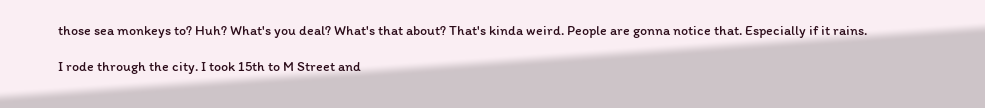those sea monkeys to? Huh? What's you deal? What's that about? That's kinda weird. People are gonna notice that. Especially if it rains.

I rode through the city. I took 15th to M Street and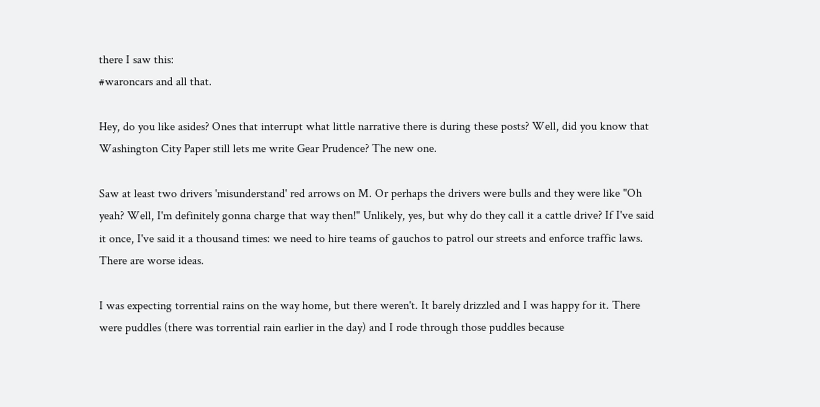there I saw this:
#waroncars and all that.

Hey, do you like asides? Ones that interrupt what little narrative there is during these posts? Well, did you know that Washington City Paper still lets me write Gear Prudence? The new one.

Saw at least two drivers 'misunderstand' red arrows on M. Or perhaps the drivers were bulls and they were like "Oh yeah? Well, I'm definitely gonna charge that way then!" Unlikely, yes, but why do they call it a cattle drive? If I've said it once, I've said it a thousand times: we need to hire teams of gauchos to patrol our streets and enforce traffic laws. There are worse ideas.

I was expecting torrential rains on the way home, but there weren't. It barely drizzled and I was happy for it. There were puddles (there was torrential rain earlier in the day) and I rode through those puddles because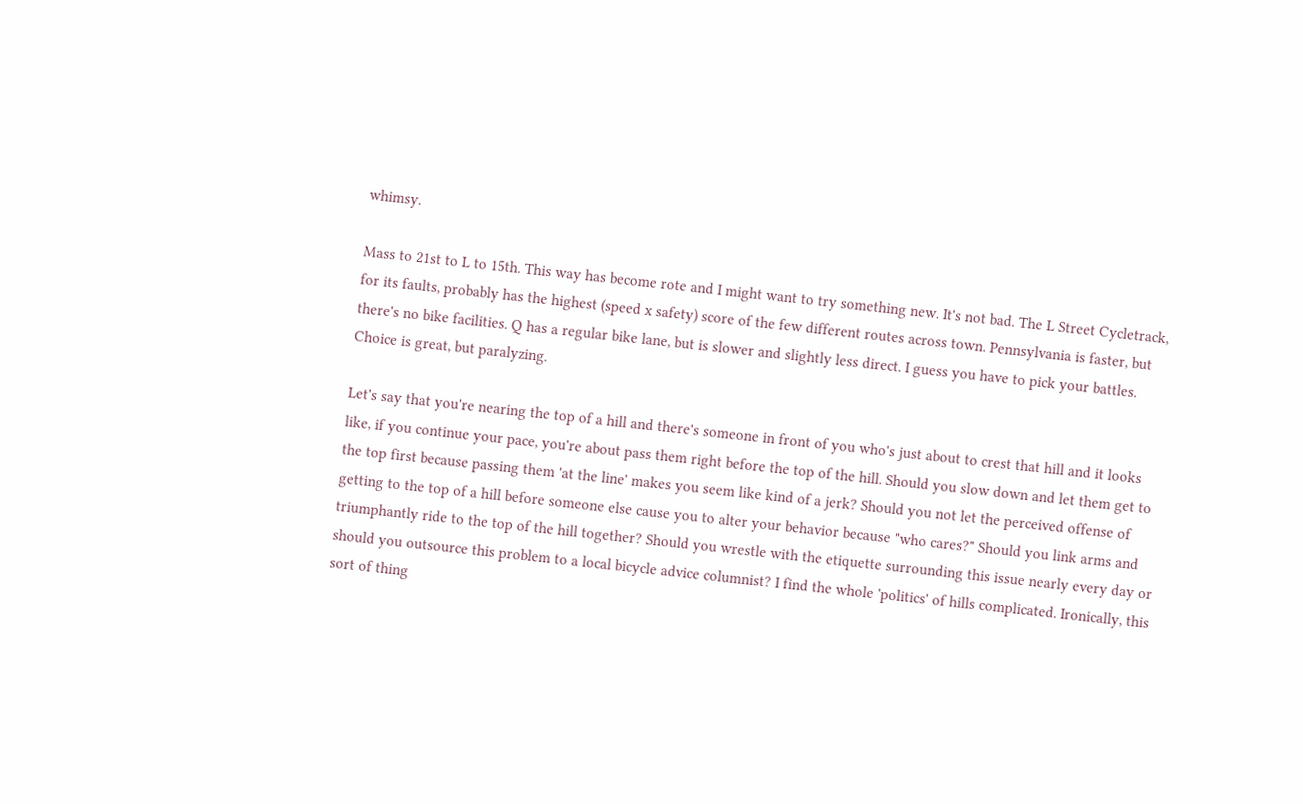whimsy.

Mass to 21st to L to 15th. This way has become rote and I might want to try something new. It's not bad. The L Street Cycletrack, for its faults, probably has the highest (speed x safety) score of the few different routes across town. Pennsylvania is faster, but there's no bike facilities. Q has a regular bike lane, but is slower and slightly less direct. I guess you have to pick your battles. Choice is great, but paralyzing.

Let's say that you're nearing the top of a hill and there's someone in front of you who's just about to crest that hill and it looks like, if you continue your pace, you're about pass them right before the top of the hill. Should you slow down and let them get to the top first because passing them 'at the line' makes you seem like kind of a jerk? Should you not let the perceived offense of getting to the top of a hill before someone else cause you to alter your behavior because "who cares?" Should you link arms and triumphantly ride to the top of the hill together? Should you wrestle with the etiquette surrounding this issue nearly every day or should you outsource this problem to a local bicycle advice columnist? I find the whole 'politics' of hills complicated. Ironically, this sort of thing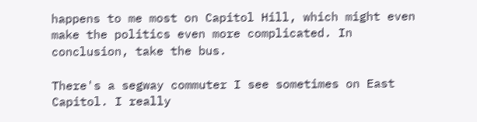happens to me most on Capitol Hill, which might even make the politics even more complicated. In conclusion, take the bus.

There's a segway commuter I see sometimes on East Capitol. I really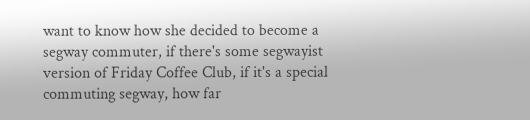want to know how she decided to become a segway commuter, if there's some segwayist version of Friday Coffee Club, if it's a special commuting segway, how far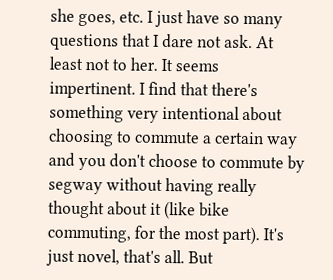she goes, etc. I just have so many questions that I dare not ask. At least not to her. It seems impertinent. I find that there's something very intentional about choosing to commute a certain way and you don't choose to commute by segway without having really thought about it (like bike commuting, for the most part). It's just novel, that's all. But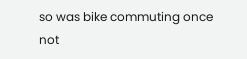so was bike commuting once not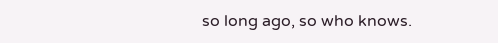so long ago, so who knows.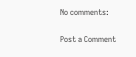No comments:

Post a Comment